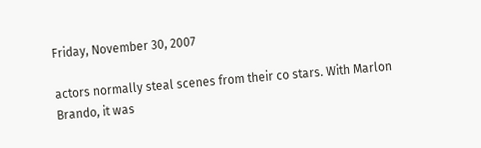Friday, November 30, 2007

actors normally steal scenes from their co stars. With Marlon Brando, it was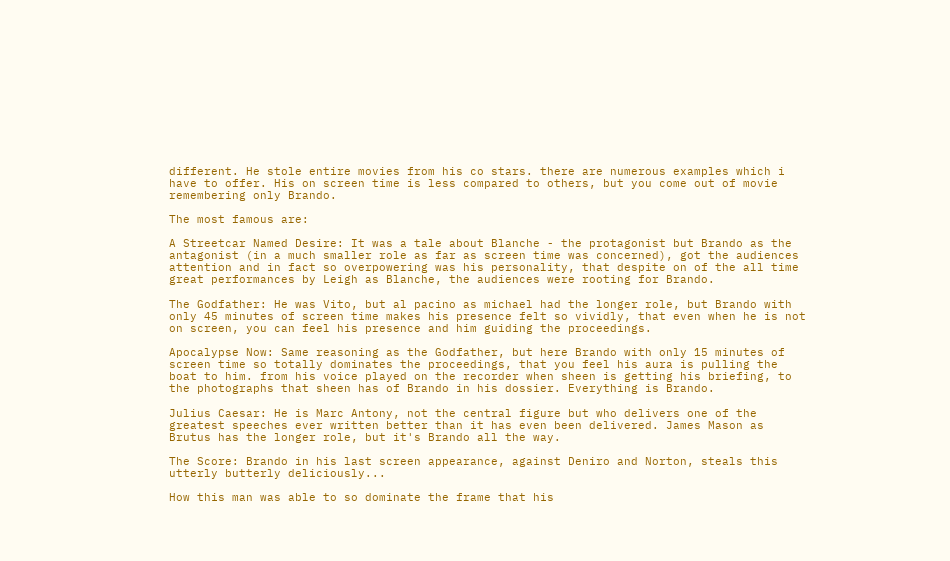different. He stole entire movies from his co stars. there are numerous examples which i have to offer. His on screen time is less compared to others, but you come out of movie remembering only Brando.

The most famous are:

A Streetcar Named Desire: It was a tale about Blanche - the protagonist but Brando as the antagonist (in a much smaller role as far as screen time was concerned), got the audiences attention and in fact so overpowering was his personality, that despite on of the all time great performances by Leigh as Blanche, the audiences were rooting for Brando.

The Godfather: He was Vito, but al pacino as michael had the longer role, but Brando with only 45 minutes of screen time makes his presence felt so vividly, that even when he is not on screen, you can feel his presence and him guiding the proceedings.

Apocalypse Now: Same reasoning as the Godfather, but here Brando with only 15 minutes of screen time so totally dominates the proceedings, that you feel his aura is pulling the boat to him. from his voice played on the recorder when sheen is getting his briefing, to the photographs that sheen has of Brando in his dossier. Everything is Brando.

Julius Caesar: He is Marc Antony, not the central figure but who delivers one of the greatest speeches ever written better than it has even been delivered. James Mason as Brutus has the longer role, but it's Brando all the way.

The Score: Brando in his last screen appearance, against Deniro and Norton, steals this utterly butterly deliciously...

How this man was able to so dominate the frame that his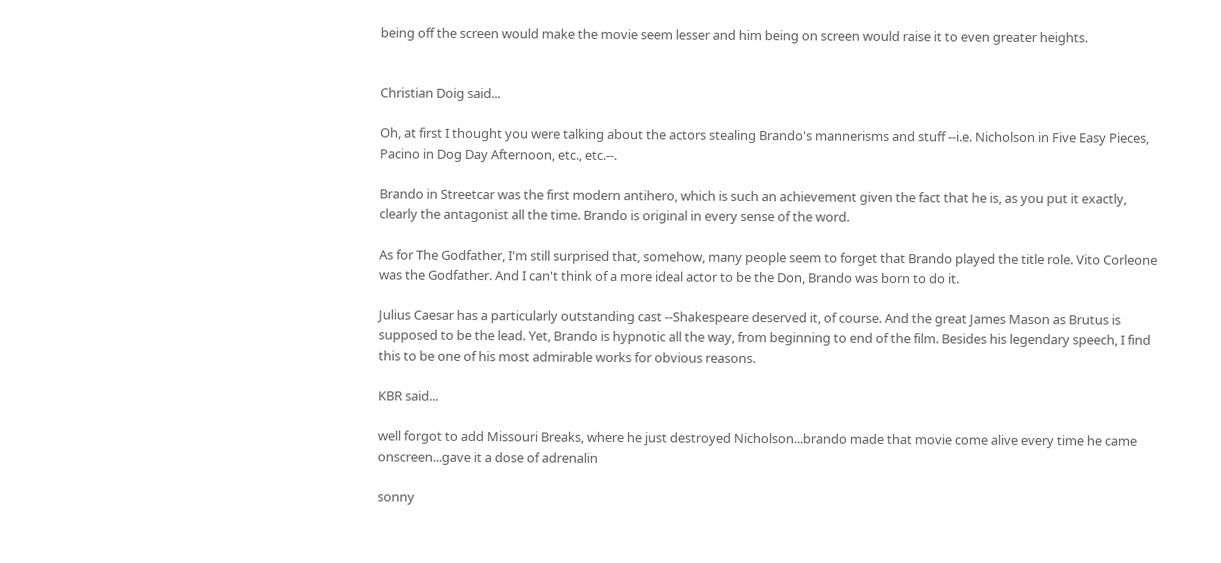being off the screen would make the movie seem lesser and him being on screen would raise it to even greater heights.


Christian Doig said...

Oh, at first I thought you were talking about the actors stealing Brando's mannerisms and stuff --i.e. Nicholson in Five Easy Pieces, Pacino in Dog Day Afternoon, etc., etc.--.

Brando in Streetcar was the first modern antihero, which is such an achievement given the fact that he is, as you put it exactly, clearly the antagonist all the time. Brando is original in every sense of the word.

As for The Godfather, I'm still surprised that, somehow, many people seem to forget that Brando played the title role. Vito Corleone was the Godfather. And I can't think of a more ideal actor to be the Don, Brando was born to do it.

Julius Caesar has a particularly outstanding cast --Shakespeare deserved it, of course. And the great James Mason as Brutus is supposed to be the lead. Yet, Brando is hypnotic all the way, from beginning to end of the film. Besides his legendary speech, I find this to be one of his most admirable works for obvious reasons.

KBR said...

well forgot to add Missouri Breaks, where he just destroyed Nicholson...brando made that movie come alive every time he came onscreen...gave it a dose of adrenalin

sonny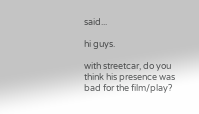said...

hi guys.

with streetcar, do you think his presence was bad for the film/play?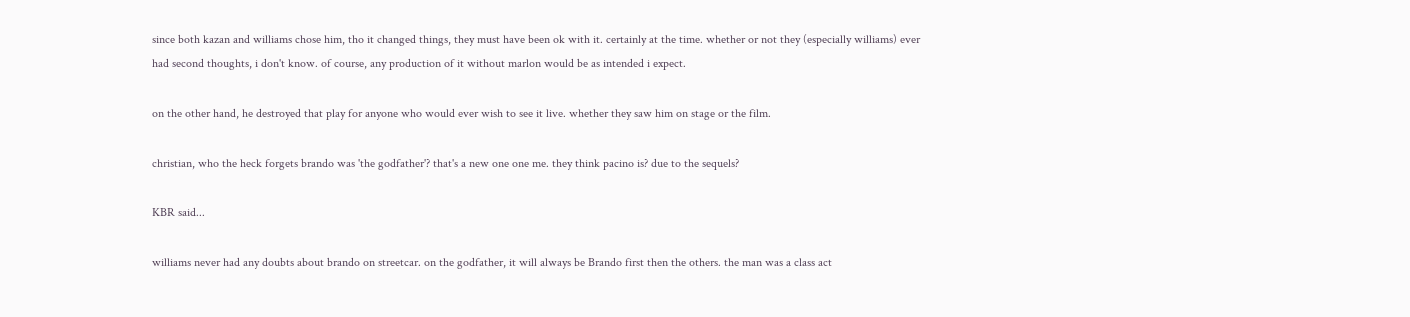since both kazan and williams chose him, tho it changed things, they must have been ok with it. certainly at the time. whether or not they (especially williams) ever had second thoughts, i don't know. of course, any production of it without marlon would be as intended i expect.

on the other hand, he destroyed that play for anyone who would ever wish to see it live. whether they saw him on stage or the film.

christian, who the heck forgets brando was 'the godfather'? that's a new one one me. they think pacino is? due to the sequels?

KBR said...

williams never had any doubts about brando on streetcar. on the godfather, it will always be Brando first then the others. the man was a class act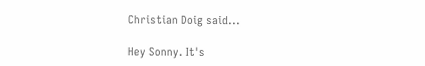Christian Doig said...

Hey Sonny. It's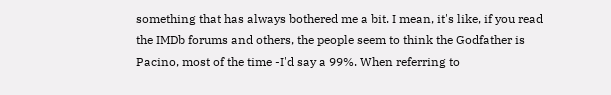something that has always bothered me a bit. I mean, it's like, if you read the IMDb forums and others, the people seem to think the Godfather is Pacino, most of the time -I'd say a 99%. When referring to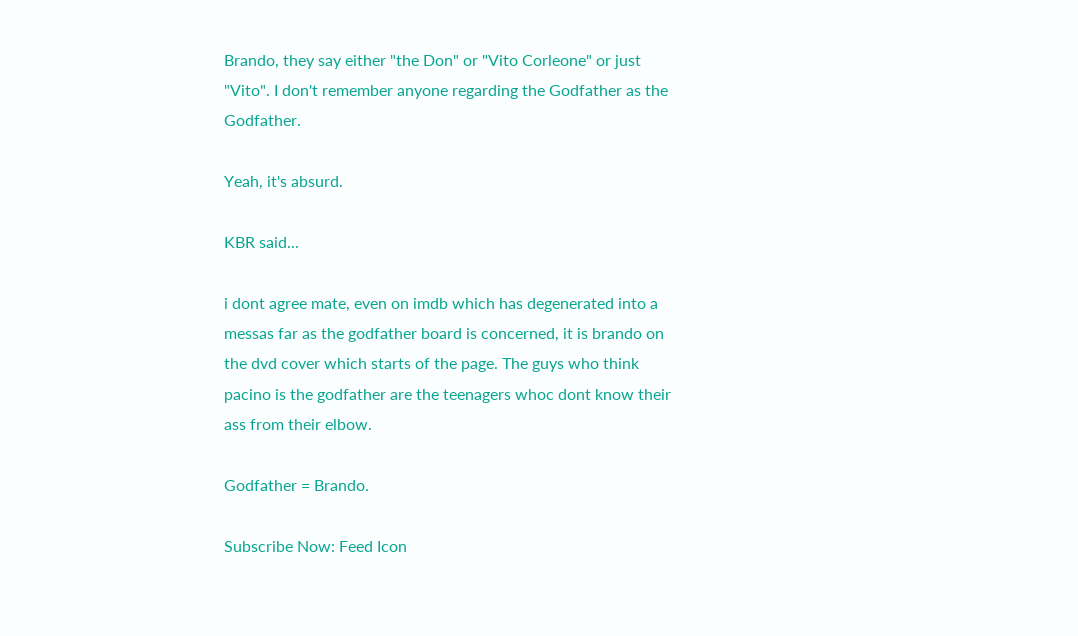Brando, they say either "the Don" or "Vito Corleone" or just "Vito". I don't remember anyone regarding the Godfather as the Godfather.

Yeah, it's absurd.

KBR said...

i dont agree mate, even on imdb which has degenerated into a messas far as the godfather board is concerned, it is brando on the dvd cover which starts of the page. The guys who think pacino is the godfather are the teenagers whoc dont know their ass from their elbow.

Godfather = Brando.

Subscribe Now: Feed Icon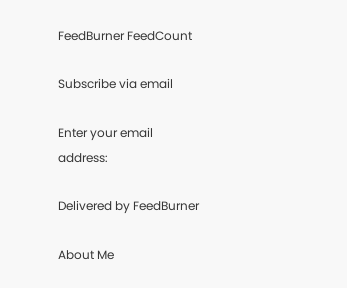FeedBurner FeedCount

Subscribe via email

Enter your email address:

Delivered by FeedBurner

About Me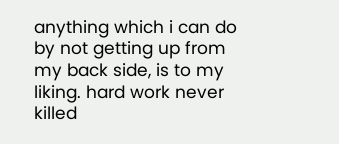anything which i can do by not getting up from my back side, is to my liking. hard work never killed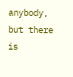anybody, but there is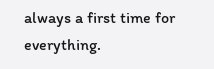always a first time for everything.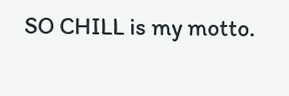SO CHILL is my motto.